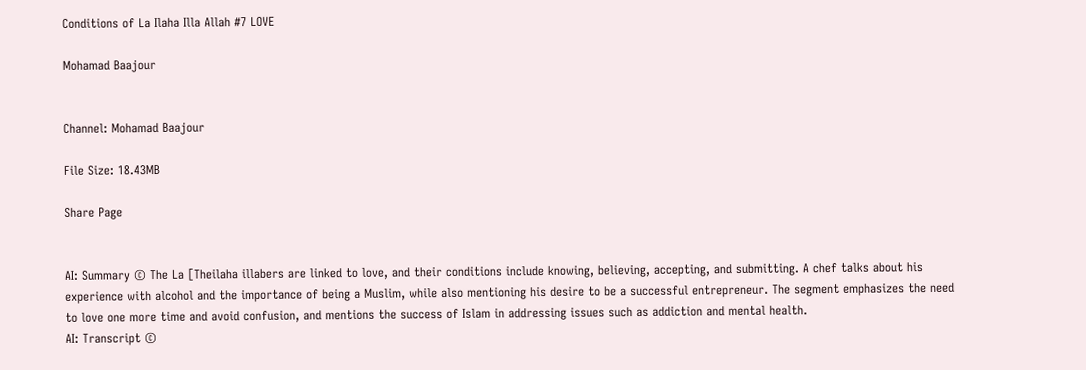Conditions of La Ilaha Illa Allah #7 LOVE

Mohamad Baajour


Channel: Mohamad Baajour

File Size: 18.43MB

Share Page


AI: Summary © The La [Theilaha illabers are linked to love, and their conditions include knowing, believing, accepting, and submitting. A chef talks about his experience with alcohol and the importance of being a Muslim, while also mentioning his desire to be a successful entrepreneur. The segment emphasizes the need to love one more time and avoid confusion, and mentions the success of Islam in addressing issues such as addiction and mental health.
AI: Transcript ©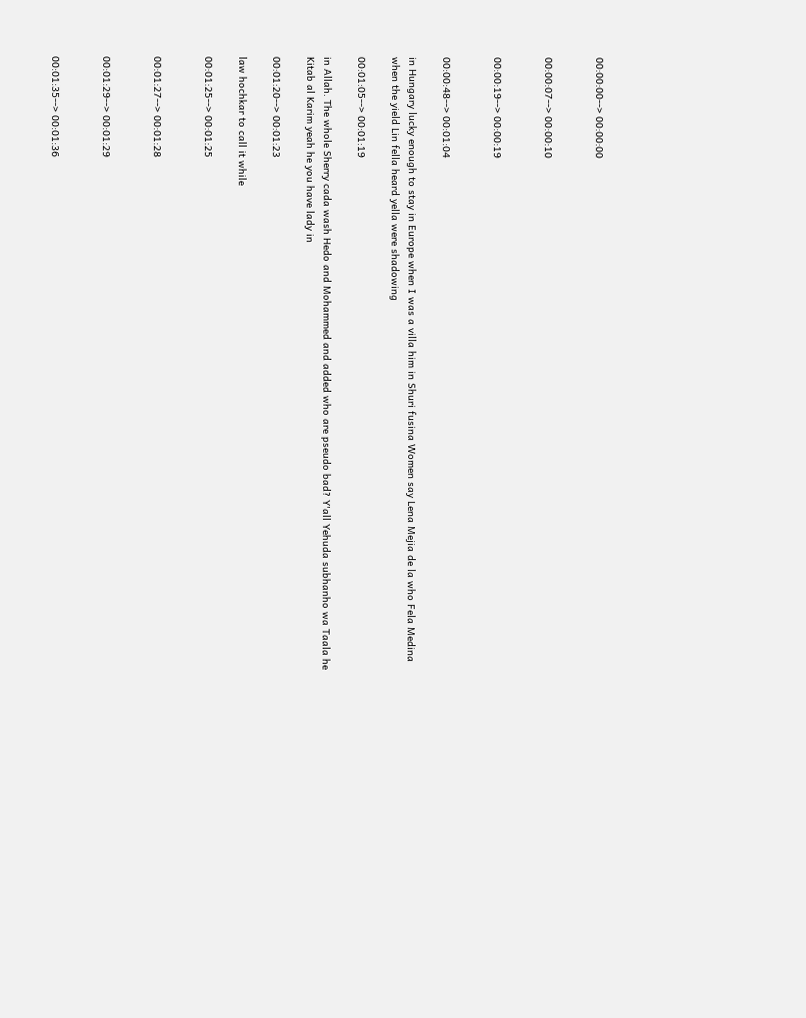00:00:00--> 00:00:00


00:00:07--> 00:00:10


00:00:19--> 00:00:19


00:00:48--> 00:01:04

in Hungary lucky enough to stay in Europe when I was a villa him in Shuri fusina Women say Lena Mejia de la who Fela Medina when the yield Lin fella heard yella were shadowing

00:01:05--> 00:01:19

in Allah. The whole Sherry cada wash Hedo and Mohammed and added who are pseudo bad? Y'all Yehuda subhanho wa Taala he Kitab al Karim yeah he you have lady in

00:01:20--> 00:01:23

law hochkar to call it while

00:01:25--> 00:01:25


00:01:27--> 00:01:28


00:01:29--> 00:01:29


00:01:35--> 00:01:36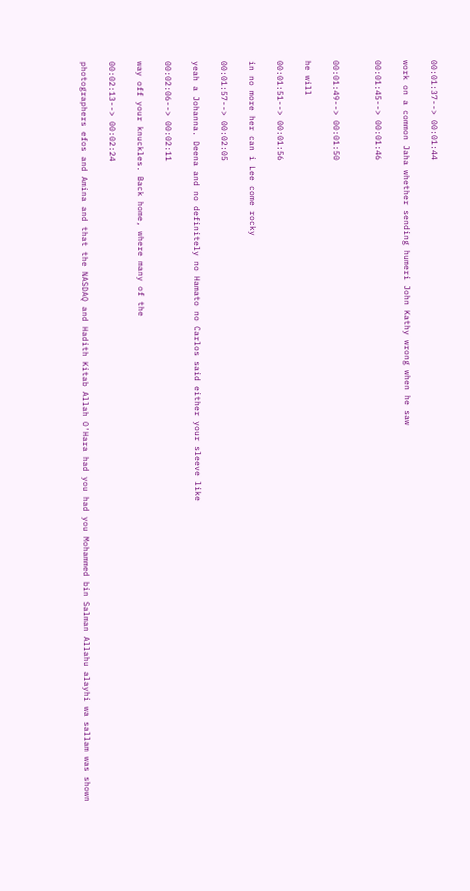00:01:37--> 00:01:44

work on a common Jaha whether sending humeri John Kathy wrong when he saw

00:01:45--> 00:01:46


00:01:49--> 00:01:50

he will

00:01:51--> 00:01:56

in no more her can i Lee come rocky

00:01:57--> 00:02:05

yeah a Johanna. Deena and no definitely no Hamato no Carlos said either your sleeve like

00:02:06--> 00:02:11

way off your knuckles. Back home, where many of the

00:02:13--> 00:02:24

photographers efos and Amina and that the NASDAQ and Hadith Kitab Allah O'Hara had you had you Mohammed bin Salman Allahu alayhi wa sallam was shown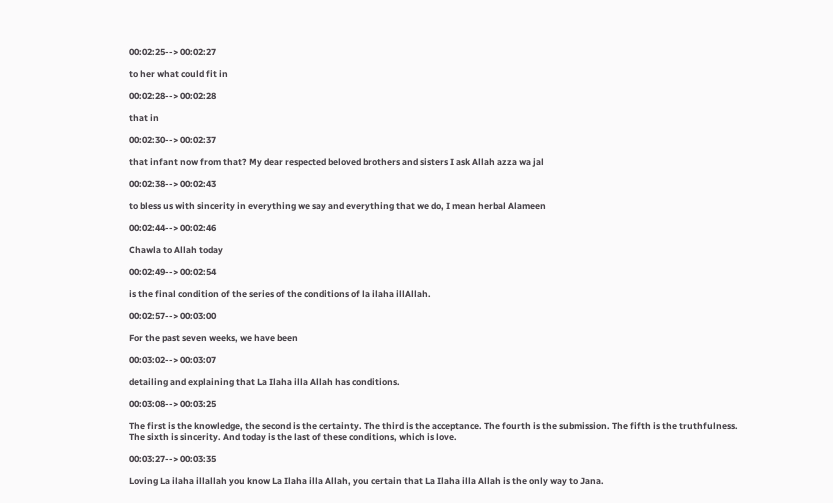00:02:25--> 00:02:27

to her what could fit in

00:02:28--> 00:02:28

that in

00:02:30--> 00:02:37

that infant now from that? My dear respected beloved brothers and sisters I ask Allah azza wa jal

00:02:38--> 00:02:43

to bless us with sincerity in everything we say and everything that we do, I mean herbal Alameen

00:02:44--> 00:02:46

Chawla to Allah today

00:02:49--> 00:02:54

is the final condition of the series of the conditions of la ilaha illAllah.

00:02:57--> 00:03:00

For the past seven weeks, we have been

00:03:02--> 00:03:07

detailing and explaining that La Ilaha illa Allah has conditions.

00:03:08--> 00:03:25

The first is the knowledge, the second is the certainty. The third is the acceptance. The fourth is the submission. The fifth is the truthfulness. The sixth is sincerity. And today is the last of these conditions, which is love.

00:03:27--> 00:03:35

Loving La ilaha illallah you know La Ilaha illa Allah, you certain that La Ilaha illa Allah is the only way to Jana.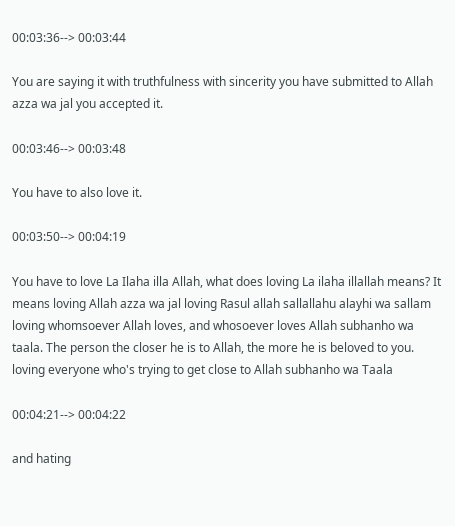00:03:36--> 00:03:44

You are saying it with truthfulness with sincerity you have submitted to Allah azza wa jal you accepted it.

00:03:46--> 00:03:48

You have to also love it.

00:03:50--> 00:04:19

You have to love La Ilaha illa Allah, what does loving La ilaha illallah means? It means loving Allah azza wa jal loving Rasul allah sallallahu alayhi wa sallam loving whomsoever Allah loves, and whosoever loves Allah subhanho wa taala. The person the closer he is to Allah, the more he is beloved to you. loving everyone who's trying to get close to Allah subhanho wa Taala

00:04:21--> 00:04:22

and hating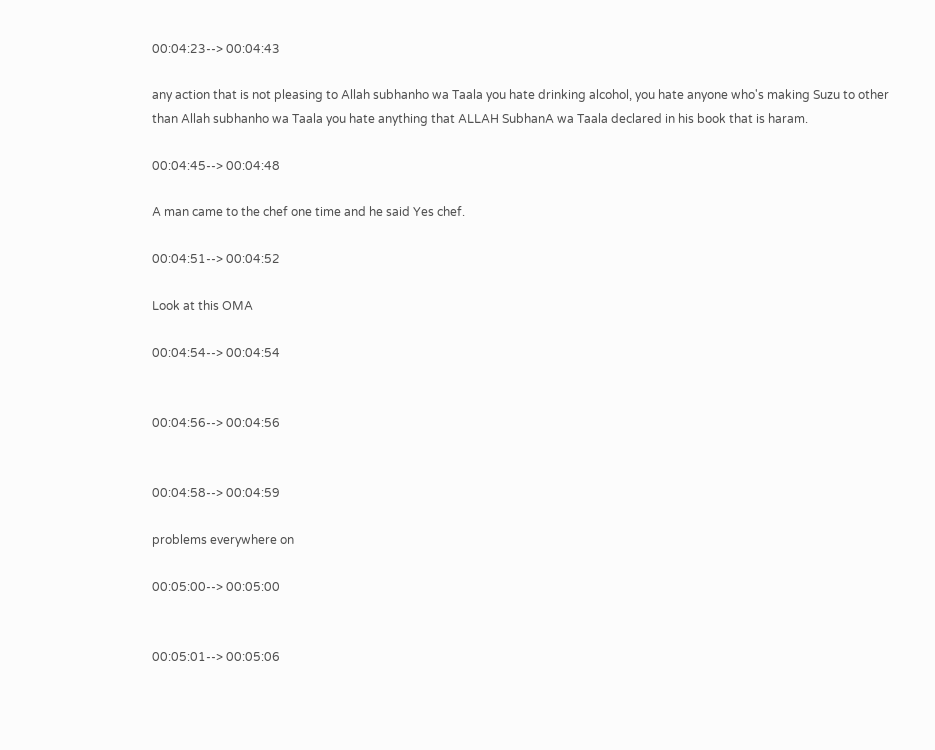00:04:23--> 00:04:43

any action that is not pleasing to Allah subhanho wa Taala you hate drinking alcohol, you hate anyone who's making Suzu to other than Allah subhanho wa Taala you hate anything that ALLAH SubhanA wa Taala declared in his book that is haram.

00:04:45--> 00:04:48

A man came to the chef one time and he said Yes chef.

00:04:51--> 00:04:52

Look at this OMA

00:04:54--> 00:04:54


00:04:56--> 00:04:56


00:04:58--> 00:04:59

problems everywhere on

00:05:00--> 00:05:00


00:05:01--> 00:05:06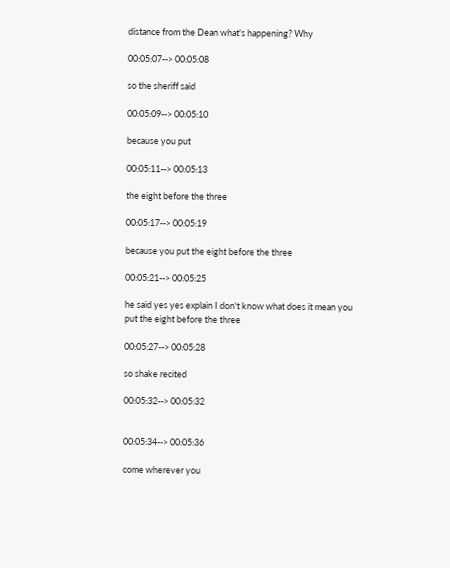distance from the Dean what's happening? Why

00:05:07--> 00:05:08

so the sheriff said

00:05:09--> 00:05:10

because you put

00:05:11--> 00:05:13

the eight before the three

00:05:17--> 00:05:19

because you put the eight before the three

00:05:21--> 00:05:25

he said yes yes explain I don't know what does it mean you put the eight before the three

00:05:27--> 00:05:28

so shake recited

00:05:32--> 00:05:32


00:05:34--> 00:05:36

come wherever you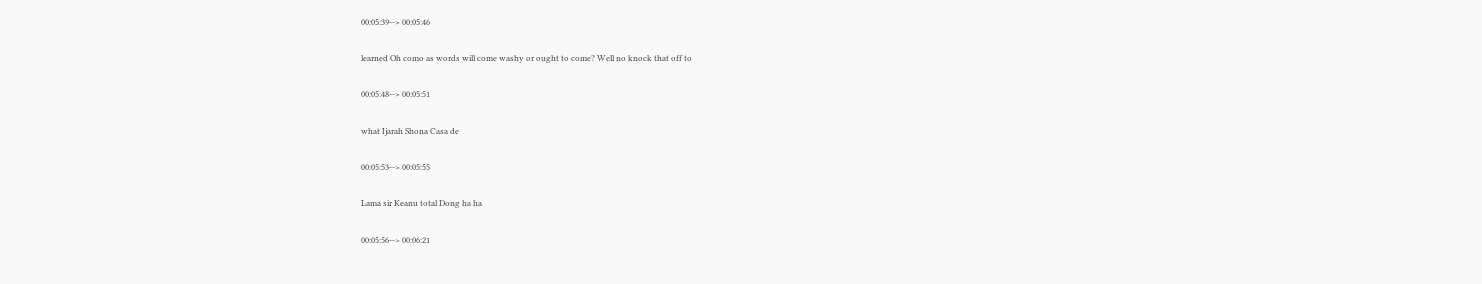00:05:39--> 00:05:46

learned Oh como as words will come washy or ought to come? Well no knock that off to

00:05:48--> 00:05:51

what Ijarah Shona Casa de

00:05:53--> 00:05:55

Lama sir Keanu total Dong ha ha

00:05:56--> 00:06:21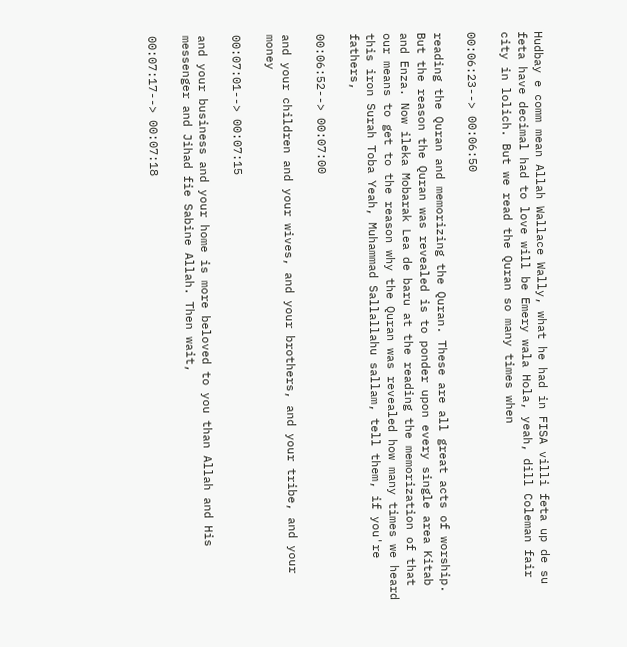Hudbay e comm mean Allah Wallace Wally, what he had in FISA villi feta up de su feta have decimal had to love will be Emery wala Hola, yeah, dill Coleman fair city in lolich. But we read the Quran so many times when

00:06:23--> 00:06:50

reading the Quran and memorizing the Quran. These are all great acts of worship. But the reason the Quran was revealed is to ponder upon every single area Kitab and Enza. Now ileka Mobarak Lea de baru at the reading the memorization of that our means to get to the reason why the Quran was revealed how many times we heard this iron Surah Toba Yeah, Muhammad Sallallahu sallam, tell them, if you're fathers,

00:06:52--> 00:07:00

and your children and your wives, and your brothers, and your tribe, and your money

00:07:01--> 00:07:15

and your business and your home is more beloved to you than Allah and His messenger and Jihad fie Sabine Allah. Then wait,

00:07:17--> 00:07:18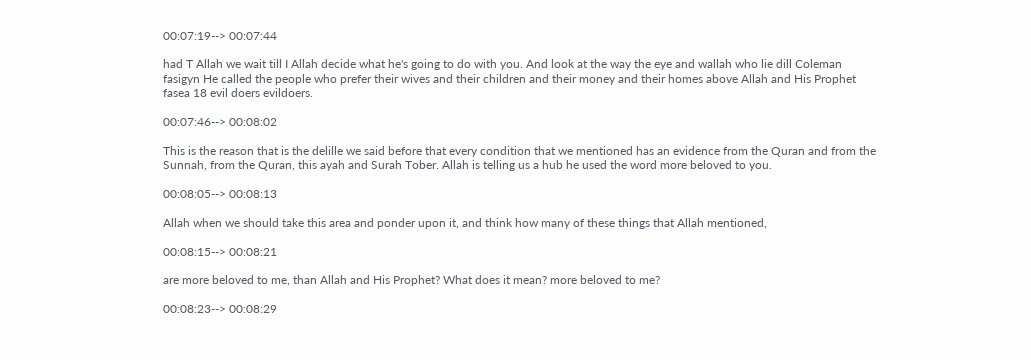00:07:19--> 00:07:44

had T Allah we wait till I Allah decide what he's going to do with you. And look at the way the eye and wallah who lie dill Coleman fasigyn He called the people who prefer their wives and their children and their money and their homes above Allah and His Prophet fasea 18 evil doers evildoers.

00:07:46--> 00:08:02

This is the reason that is the delille we said before that every condition that we mentioned has an evidence from the Quran and from the Sunnah, from the Quran, this ayah and Surah Tober. Allah is telling us a hub he used the word more beloved to you.

00:08:05--> 00:08:13

Allah when we should take this area and ponder upon it, and think how many of these things that Allah mentioned,

00:08:15--> 00:08:21

are more beloved to me, than Allah and His Prophet? What does it mean? more beloved to me?

00:08:23--> 00:08:29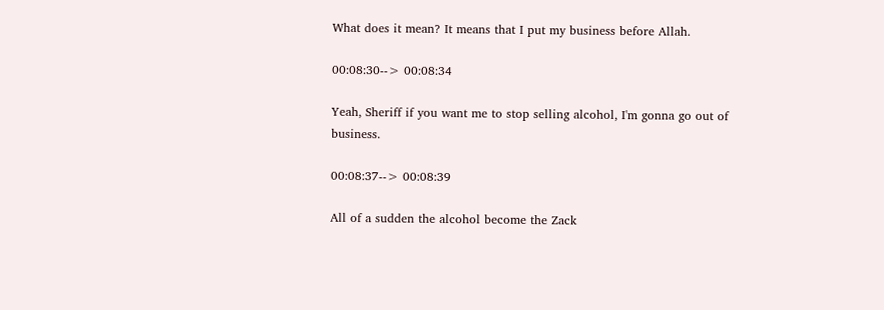What does it mean? It means that I put my business before Allah.

00:08:30--> 00:08:34

Yeah, Sheriff if you want me to stop selling alcohol, I'm gonna go out of business.

00:08:37--> 00:08:39

All of a sudden the alcohol become the Zack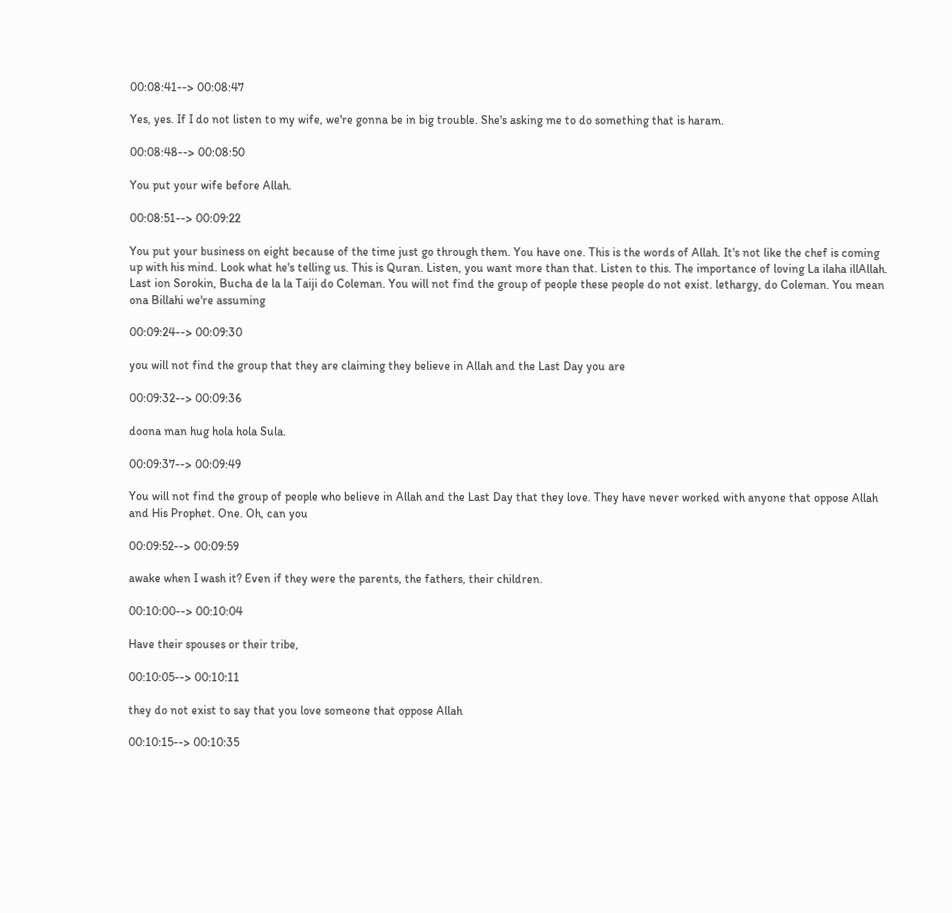00:08:41--> 00:08:47

Yes, yes. If I do not listen to my wife, we're gonna be in big trouble. She's asking me to do something that is haram.

00:08:48--> 00:08:50

You put your wife before Allah.

00:08:51--> 00:09:22

You put your business on eight because of the time just go through them. You have one. This is the words of Allah. It's not like the chef is coming up with his mind. Look what he's telling us. This is Quran. Listen, you want more than that. Listen to this. The importance of loving La ilaha illAllah. Last ion Sorokin, Bucha de la la Taiji do Coleman. You will not find the group of people these people do not exist. lethargy, do Coleman. You mean ona Billahi we're assuming

00:09:24--> 00:09:30

you will not find the group that they are claiming they believe in Allah and the Last Day you are

00:09:32--> 00:09:36

doona man hug hola hola Sula.

00:09:37--> 00:09:49

You will not find the group of people who believe in Allah and the Last Day that they love. They have never worked with anyone that oppose Allah and His Prophet. One. Oh, can you

00:09:52--> 00:09:59

awake when I wash it? Even if they were the parents, the fathers, their children.

00:10:00--> 00:10:04

Have their spouses or their tribe,

00:10:05--> 00:10:11

they do not exist to say that you love someone that oppose Allah

00:10:15--> 00:10:35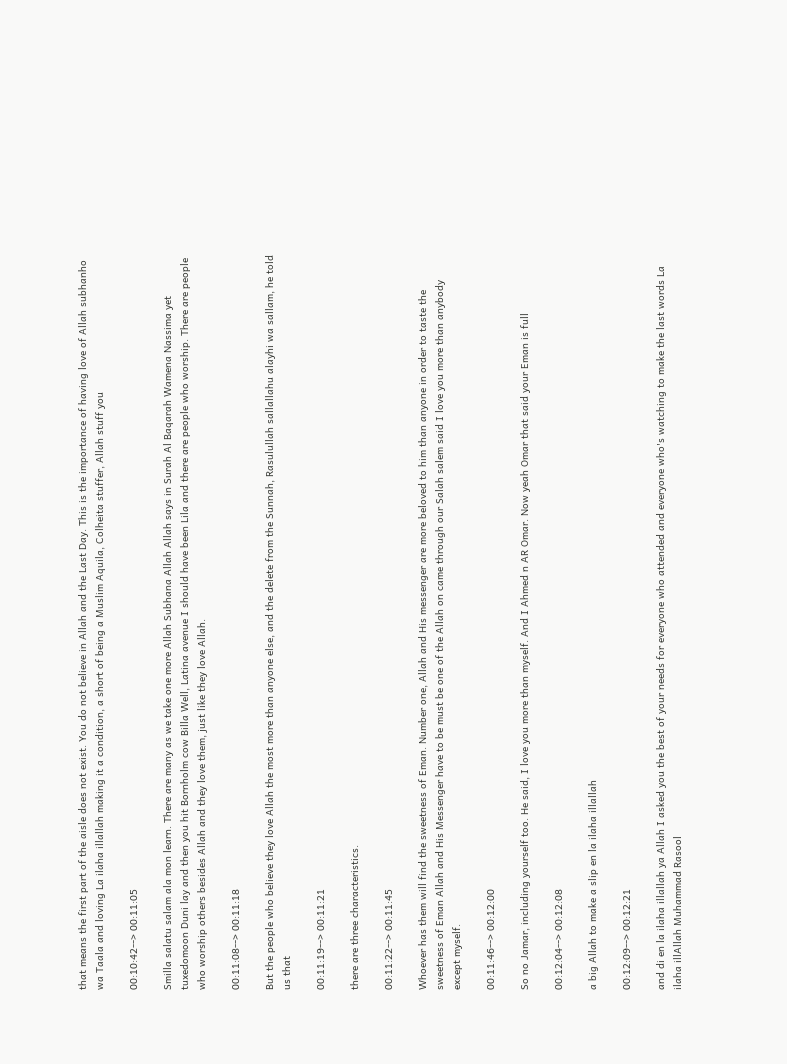that means the first part of the aisle does not exist. You do not believe in Allah and the Last Day. This is the importance of having love of Allah subhanho wa Taala and loving La ilaha illallah making it a condition, a short of being a Muslim Aquila, Colheita stuffer, Allah stuff you

00:10:42--> 00:11:05

Smilla salatu salam ala mon learn. There are many as we take one more Allah Subhana Allah Allah says in Surah Al Baqarah Wamena Nassima yet tuxedomoon Duni lay and then you hit Bornholm cow Billa Well, Latina avenue I should have been Lila and there are people who worship. There are people who worship others besides Allah and they love them, just like they love Allah.

00:11:08--> 00:11:18

But the people who believe they love Allah the most more than anyone else, and the delete from the Sunnah, Rasulullah sallallahu alayhi wa sallam, he told us that

00:11:19--> 00:11:21

there are three characteristics.

00:11:22--> 00:11:45

Whoever has them will find the sweetness of Eman. Number one, Allah and His messenger are more beloved to him than anyone in order to taste the sweetness of Eman Allah and His Messenger have to be must be one of the Allah on came through our Salah salem said I love you more than anybody except myself.

00:11:46--> 00:12:00

So no Jamar, including yourself too. He said, I love you more than myself. And I Ahmed n AR Omar. Now yeah Omar that said your Eman is full

00:12:04--> 00:12:08

a big Allah to make a slip en la ilaha illallah

00:12:09--> 00:12:21

and di en la ilaha illallah ya Allah I asked you the best of your needs for everyone who attended and everyone who's watching to make the last words La ilaha illAllah Muhammad Rasool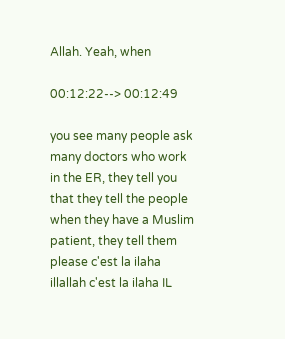Allah. Yeah, when

00:12:22--> 00:12:49

you see many people ask many doctors who work in the ER, they tell you that they tell the people when they have a Muslim patient, they tell them please c'est la ilaha illallah c'est la ilaha IL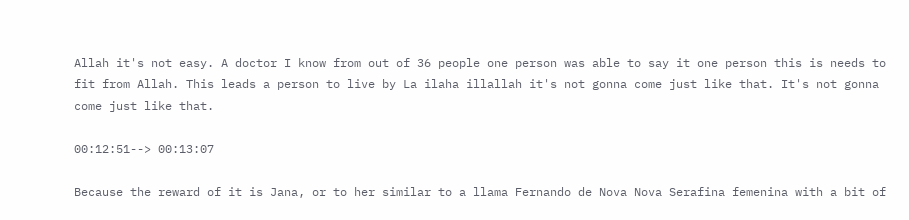Allah it's not easy. A doctor I know from out of 36 people one person was able to say it one person this is needs to fit from Allah. This leads a person to live by La ilaha illallah it's not gonna come just like that. It's not gonna come just like that.

00:12:51--> 00:13:07

Because the reward of it is Jana, or to her similar to a llama Fernando de Nova Nova Serafina femenina with a bit of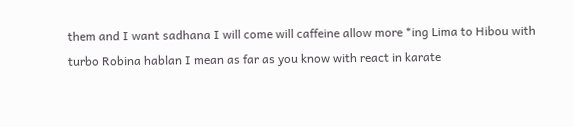them and I want sadhana I will come will caffeine allow more *ing Lima to Hibou with turbo Robina hablan I mean as far as you know with react in karate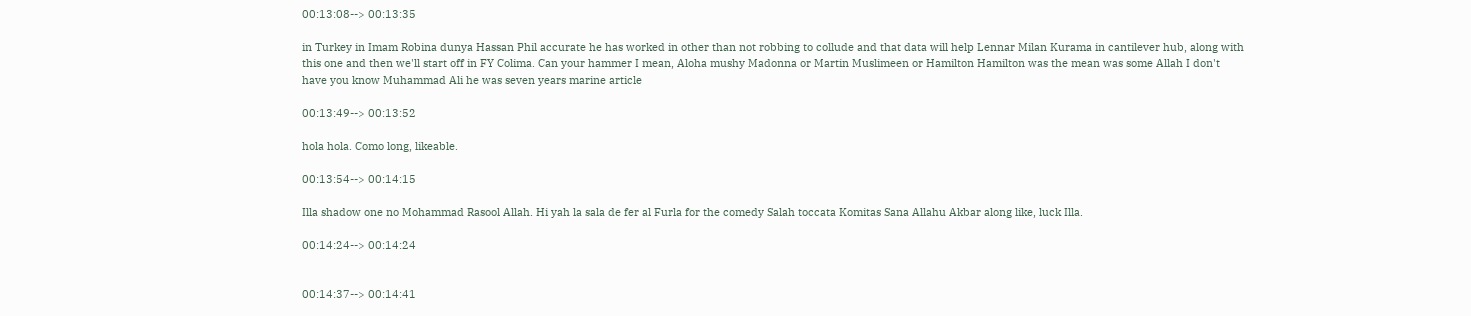00:13:08--> 00:13:35

in Turkey in Imam Robina dunya Hassan Phil accurate he has worked in other than not robbing to collude and that data will help Lennar Milan Kurama in cantilever hub, along with this one and then we'll start off in FY Colima. Can your hammer I mean, Aloha mushy Madonna or Martin Muslimeen or Hamilton Hamilton was the mean was some Allah I don't have you know Muhammad Ali he was seven years marine article

00:13:49--> 00:13:52

hola hola. Como long, likeable.

00:13:54--> 00:14:15

Illa shadow one no Mohammad Rasool Allah. Hi yah la sala de fer al Furla for the comedy Salah toccata Komitas Sana Allahu Akbar along like, luck Illa.

00:14:24--> 00:14:24


00:14:37--> 00:14:41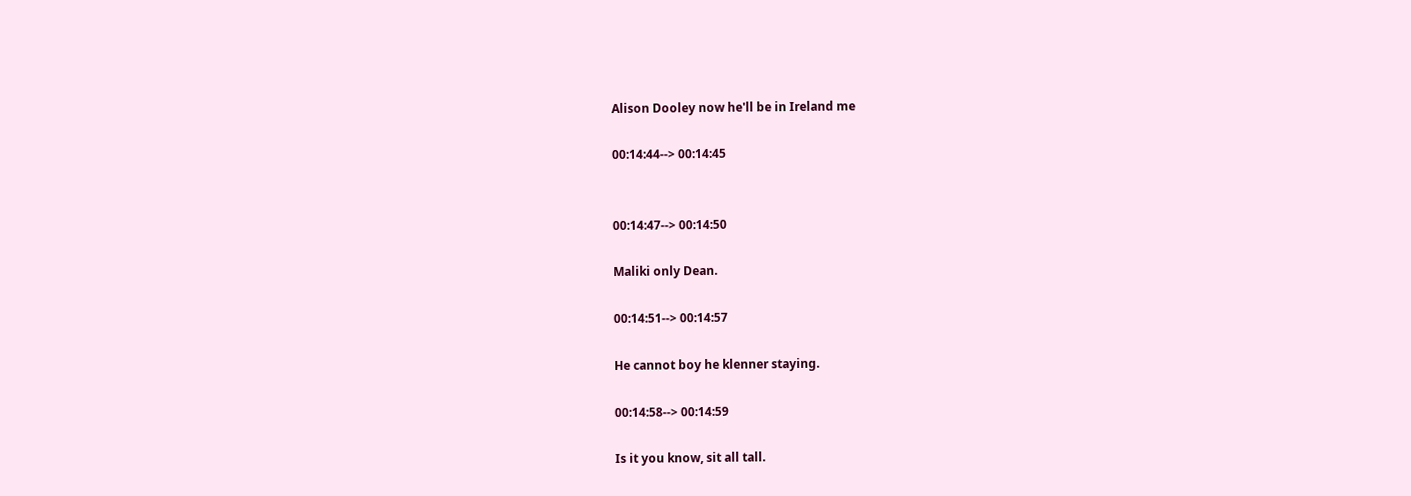Alison Dooley now he'll be in Ireland me

00:14:44--> 00:14:45


00:14:47--> 00:14:50

Maliki only Dean.

00:14:51--> 00:14:57

He cannot boy he klenner staying.

00:14:58--> 00:14:59

Is it you know, sit all tall.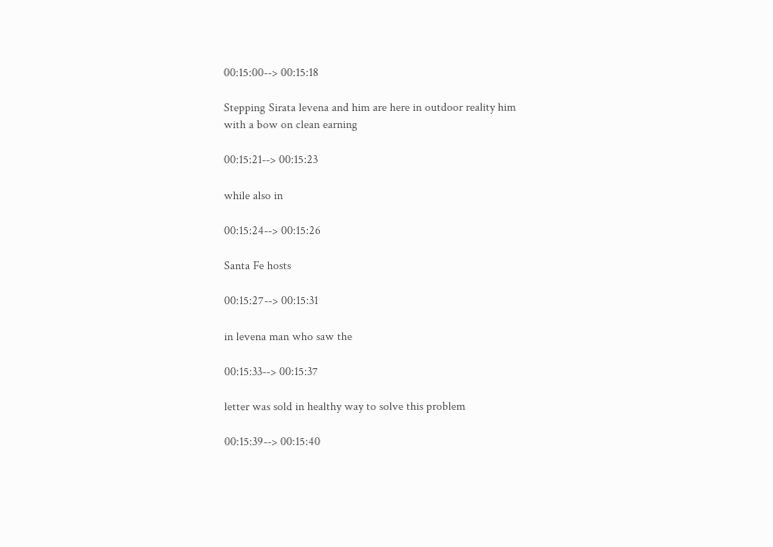00:15:00--> 00:15:18

Stepping Sirata levena and him are here in outdoor reality him with a bow on clean earning

00:15:21--> 00:15:23

while also in

00:15:24--> 00:15:26

Santa Fe hosts

00:15:27--> 00:15:31

in levena man who saw the

00:15:33--> 00:15:37

letter was sold in healthy way to solve this problem

00:15:39--> 00:15:40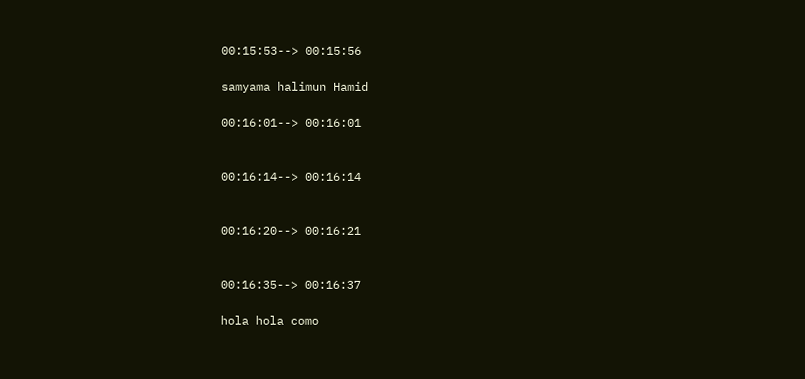00:15:53--> 00:15:56

samyama halimun Hamid

00:16:01--> 00:16:01


00:16:14--> 00:16:14


00:16:20--> 00:16:21


00:16:35--> 00:16:37

hola hola como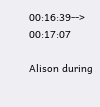00:16:39--> 00:17:07

Alison during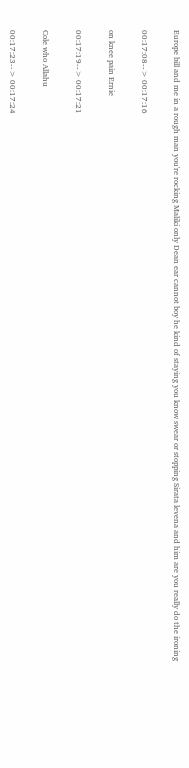Europe bill and me in a rough man you're rocking Maliki only Dean ear cannot boy he kind of staying you know swear or stopping Sirata levena and him are you really do the ironing

00:17:08--> 00:17:16

on knee pain Ernie

00:17:19--> 00:17:21

Cole who Allahu

00:17:23--> 00:17:24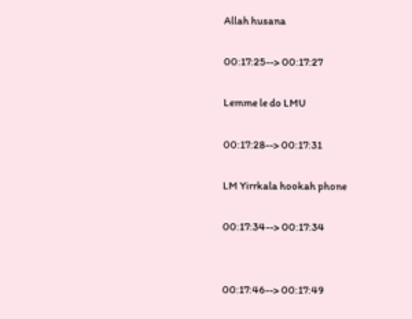Allah husana

00:17:25--> 00:17:27

Lemme le do LMU

00:17:28--> 00:17:31

LM Yirrkala hookah phone

00:17:34--> 00:17:34


00:17:46--> 00:17:49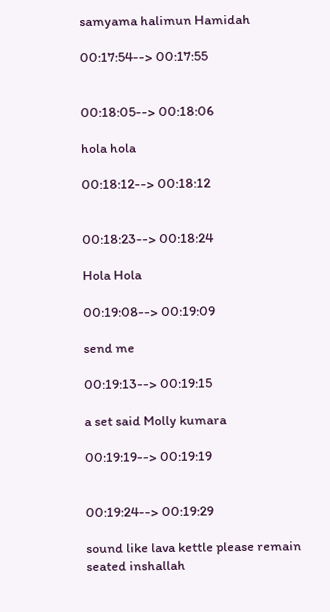samyama halimun Hamidah

00:17:54--> 00:17:55


00:18:05--> 00:18:06

hola hola

00:18:12--> 00:18:12


00:18:23--> 00:18:24

Hola Hola

00:19:08--> 00:19:09

send me

00:19:13--> 00:19:15

a set said Molly kumara

00:19:19--> 00:19:19


00:19:24--> 00:19:29

sound like lava kettle please remain seated inshallah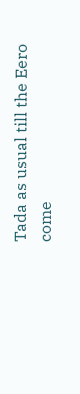Tada as usual till the Eero come